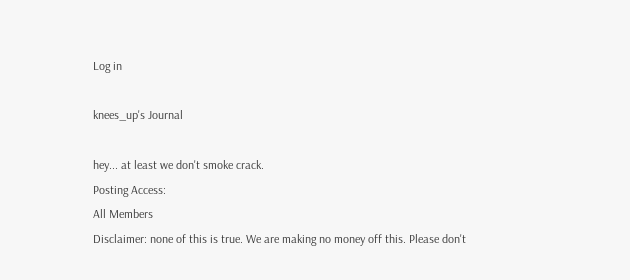Log in

knees_up's Journal

hey... at least we don't smoke crack.
Posting Access:
All Members
Disclaimer: none of this is true. We are making no money off this. Please don't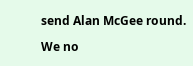send Alan McGee round.

We no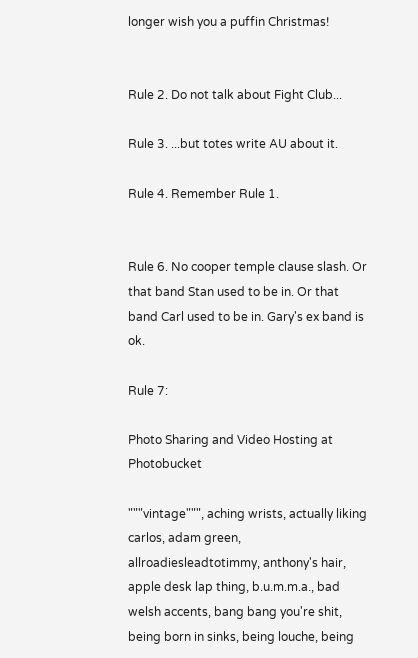longer wish you a puffin Christmas!


Rule 2. Do not talk about Fight Club...

Rule 3. ...but totes write AU about it.

Rule 4. Remember Rule 1.


Rule 6. No cooper temple clause slash. Or that band Stan used to be in. Or that band Carl used to be in. Gary's ex band is ok.

Rule 7:

Photo Sharing and Video Hosting at Photobucket

"""vintage""", aching wrists, actually liking carlos, adam green, allroadiesleadtotimmy, anthony's hair, apple desk lap thing, b.u.m.m.a., bad welsh accents, bang bang you're shit, being born in sinks, being louche, being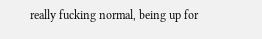really fucking normal, being up for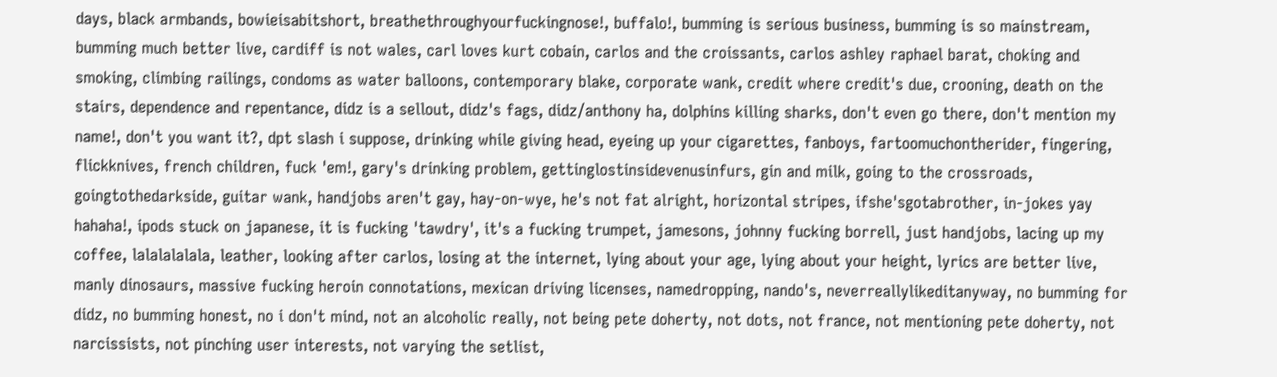days, black armbands, bowieisabitshort, breathethroughyourfuckingnose!, buffalo!, bumming is serious business, bumming is so mainstream, bumming much better live, cardiff is not wales, carl loves kurt cobain, carlos and the croissants, carlos ashley raphael barat, choking and smoking, climbing railings, condoms as water balloons, contemporary blake, corporate wank, credit where credit's due, crooning, death on the stairs, dependence and repentance, didz is a sellout, didz's fags, didz/anthony ha, dolphins killing sharks, don't even go there, don't mention my name!, don't you want it?, dpt slash i suppose, drinking while giving head, eyeing up your cigarettes, fanboys, fartoomuchontherider, fingering, flickknives, french children, fuck 'em!, gary's drinking problem, gettinglostinsidevenusinfurs, gin and milk, going to the crossroads, goingtothedarkside, guitar wank, handjobs aren't gay, hay-on-wye, he's not fat alright, horizontal stripes, ifshe'sgotabrother, in-jokes yay hahaha!, ipods stuck on japanese, it is fucking 'tawdry', it's a fucking trumpet, jamesons, johnny fucking borrell, just handjobs, lacing up my coffee, lalalalalala, leather, looking after carlos, losing at the internet, lying about your age, lying about your height, lyrics are better live, manly dinosaurs, massive fucking heroin connotations, mexican driving licenses, namedropping, nando's, neverreallylikeditanyway, no bumming for didz, no bumming honest, no i don't mind, not an alcoholic really, not being pete doherty, not dots, not france, not mentioning pete doherty, not narcissists, not pinching user interests, not varying the setlist,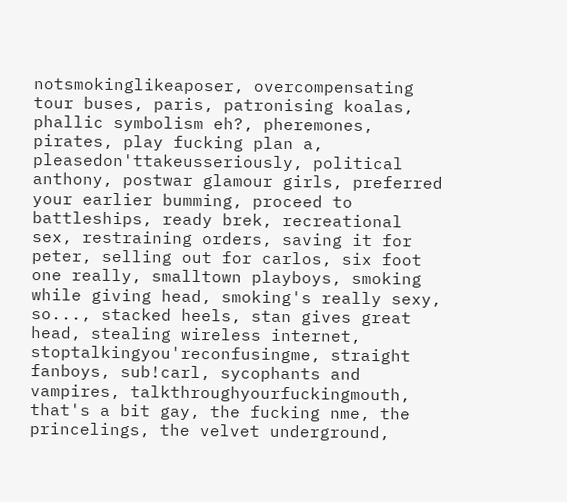notsmokinglikeaposer, overcompensating tour buses, paris, patronising koalas, phallic symbolism eh?, pheremones, pirates, play fucking plan a, pleasedon'ttakeusseriously, political anthony, postwar glamour girls, preferred your earlier bumming, proceed to battleships, ready brek, recreational sex, restraining orders, saving it for peter, selling out for carlos, six foot one really, smalltown playboys, smoking while giving head, smoking's really sexy, so..., stacked heels, stan gives great head, stealing wireless internet, stoptalkingyou'reconfusingme, straight fanboys, sub!carl, sycophants and vampires, talkthroughyourfuckingmouth, that's a bit gay, the fucking nme, the princelings, the velvet underground,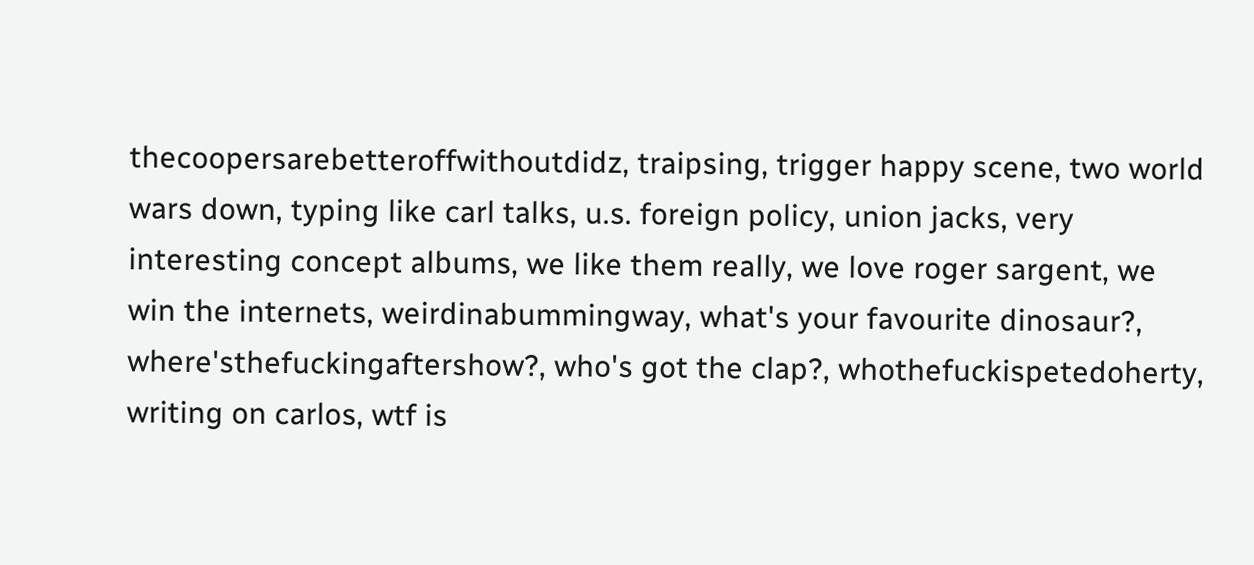thecoopersarebetteroffwithoutdidz, traipsing, trigger happy scene, two world wars down, typing like carl talks, u.s. foreign policy, union jacks, very interesting concept albums, we like them really, we love roger sargent, we win the internets, weirdinabummingway, what's your favourite dinosaur?, where'sthefuckingaftershow?, who's got the clap?, whothefuckispetedoherty, writing on carlos, wtf is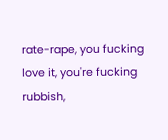rate-rape, you fucking love it, you're fucking rubbish,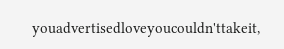youadvertisedloveyoucouldn'ttakeit,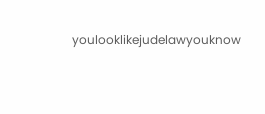youlooklikejudelawyouknow